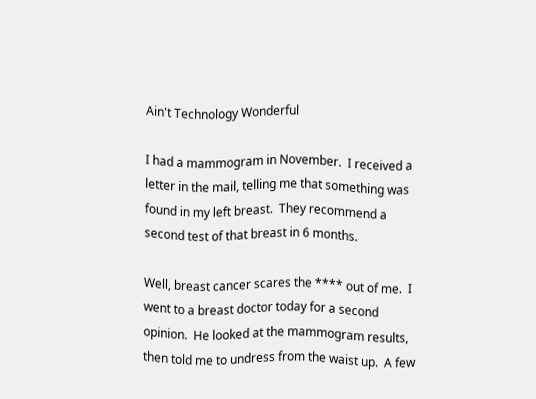Ain't Technology Wonderful

I had a mammogram in November.  I received a letter in the mail, telling me that something was found in my left breast.  They recommend a second test of that breast in 6 months.

Well, breast cancer scares the **** out of me.  I went to a breast doctor today for a second opinion.  He looked at the mammogram results, then told me to undress from the waist up.  A few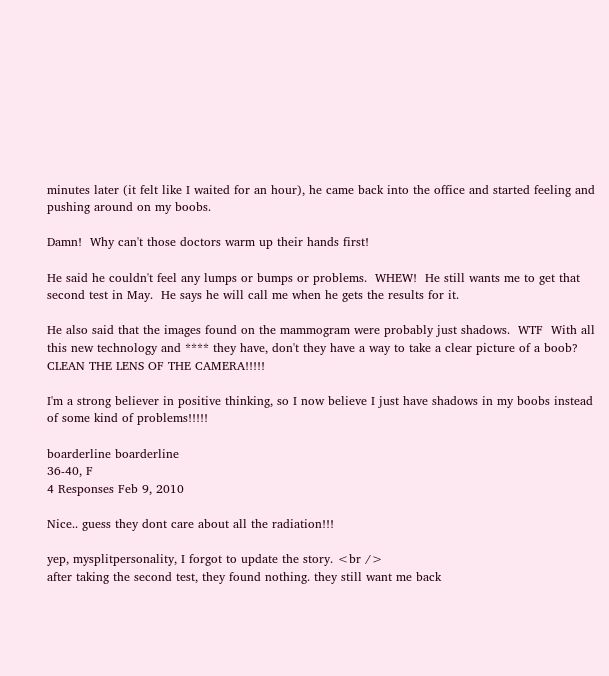minutes later (it felt like I waited for an hour), he came back into the office and started feeling and pushing around on my boobs.

Damn!  Why can't those doctors warm up their hands first!

He said he couldn't feel any lumps or bumps or problems.  WHEW!  He still wants me to get that second test in May.  He says he will call me when he gets the results for it.

He also said that the images found on the mammogram were probably just shadows.  WTF  With all this new technology and **** they have, don't they have a way to take a clear picture of a boob?  CLEAN THE LENS OF THE CAMERA!!!!!

I'm a strong believer in positive thinking, so I now believe I just have shadows in my boobs instead of some kind of problems!!!!!

boarderline boarderline
36-40, F
4 Responses Feb 9, 2010

Nice.. guess they dont care about all the radiation!!!

yep, mysplitpersonality, I forgot to update the story. <br />
after taking the second test, they found nothing. they still want me back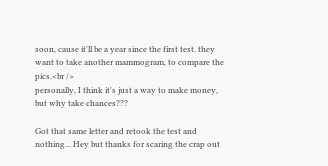soon, cause it'll be a year since the first test. they want to take another mammogram, to compare the pics.<br />
personally, I think it's just a way to make money, but why take chances???

Got that same letter and retook the test and nothing... Hey but thanks for scaring the crap out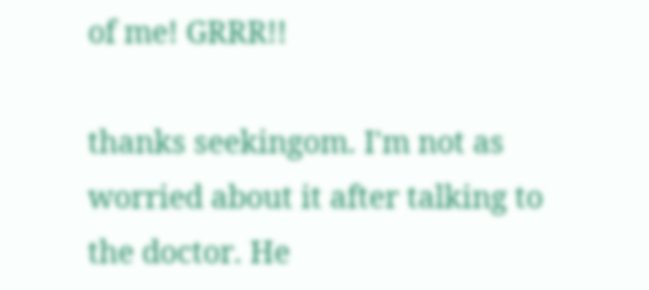of me! GRRR!!

thanks seekingom. I'm not as worried about it after talking to the doctor. He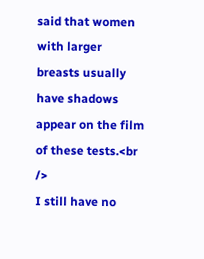said that women with larger breasts usually have shadows appear on the film of these tests.<br />
I still have no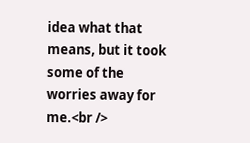idea what that means, but it took some of the worries away for me.<br />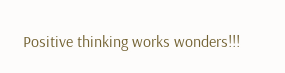Positive thinking works wonders!!!